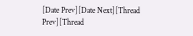[Date Prev][Date Next][Thread Prev][Thread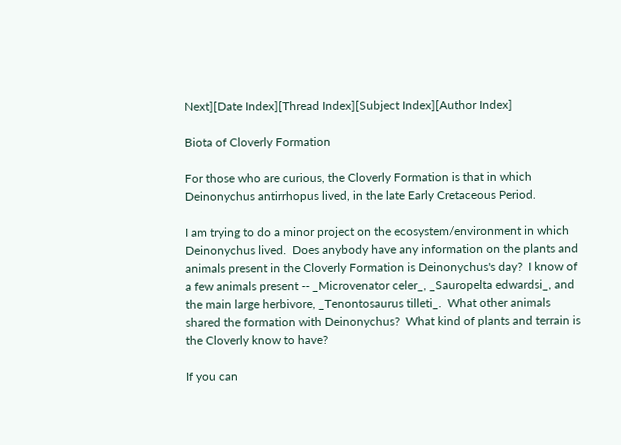Next][Date Index][Thread Index][Subject Index][Author Index]

Biota of Cloverly Formation

For those who are curious, the Cloverly Formation is that in which
Deinonychus antirrhopus lived, in the late Early Cretaceous Period.

I am trying to do a minor project on the ecosystem/environment in which
Deinonychus lived.  Does anybody have any information on the plants and
animals present in the Cloverly Formation is Deinonychus's day?  I know of
a few animals present -- _Microvenator celer_, _Sauropelta edwardsi_, and
the main large herbivore, _Tenontosaurus tilleti_.  What other animals
shared the formation with Deinonychus?  What kind of plants and terrain is
the Cloverly know to have?

If you can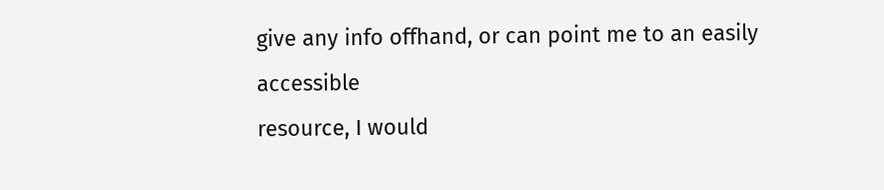give any info offhand, or can point me to an easily accessible
resource, I would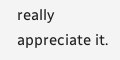really appreciate it.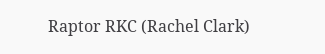Raptor RKC (Rachel Clark)